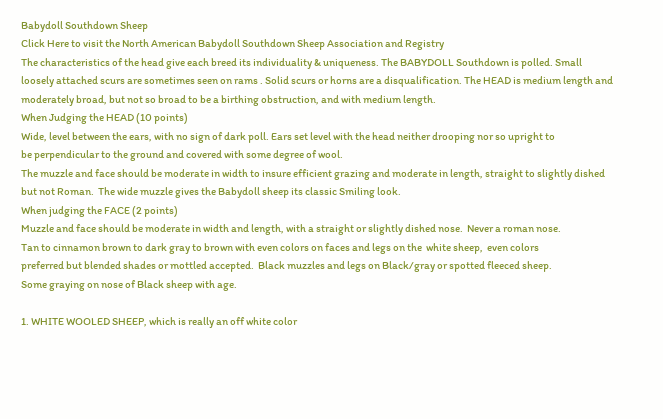Babydoll Southdown Sheep
Click Here to visit the North American Babydoll Southdown Sheep Association and Registry
The characteristics of the head give each breed its individuality & uniqueness. The BABYDOLL Southdown is polled. Small
loosely attached scurs are sometimes seen on rams . Solid scurs or horns are a disqualification. The HEAD is medium length and
moderately broad, but not so broad to be a birthing obstruction, and with medium length.
When Judging the HEAD (10 points)
Wide, level between the ears, with no sign of dark poll. Ears set level with the head neither drooping nor so upright to
be perpendicular to the ground and covered with some degree of wool.
The muzzle and face should be moderate in width to insure efficient grazing and moderate in length, straight to slightly dished
but not Roman.  The wide muzzle gives the Babydoll sheep its classic Smiling look.
When judging the FACE (2 points)
Muzzle and face should be moderate in width and length, with a straight or slightly dished nose.  Never a roman nose.
Tan to cinnamon brown to dark gray to brown with even colors on faces and legs on the  white sheep,  even colors
preferred but blended shades or mottled accepted.  Black muzzles and legs on Black/gray or spotted fleeced sheep.
Some graying on nose of Black sheep with age.

1. WHITE WOOLED SHEEP, which is really an off white color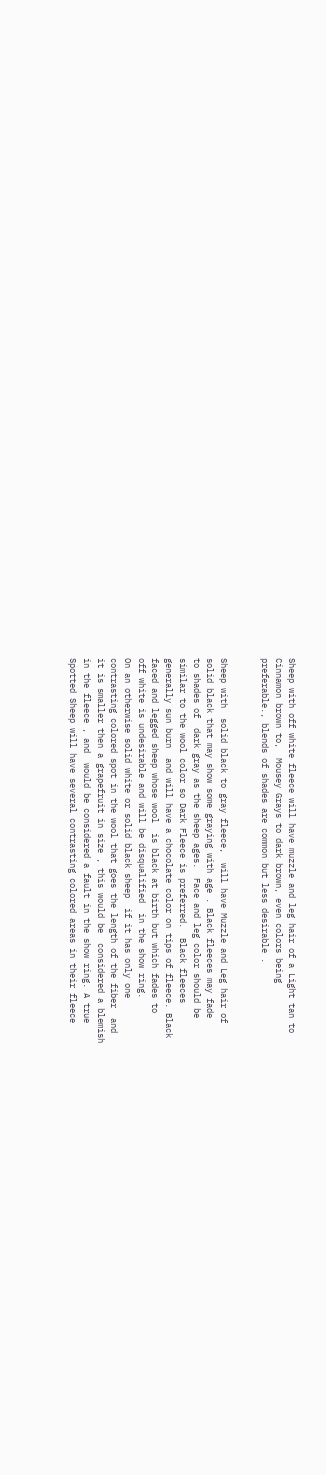Sheep with off white fleece will have muzzle and leg hair of a Light tan to
Cinnamon brown to,  Mousey Grays to dark brown, even colors being
preferable., blends of shades are common but less desirable .


Sheep with  solid black to gray fleece,  will have Muzzle and Leg hair of
solid black that may show some graying with age . Black fleeces may fade
to shades of  dark gray as the sheep ages.  Face and leg color should be
similar to the wool color so Dark Fleece is preferred.  Black fleeces
generally sun burn  and will have a chocolate color on tips of fleece. Black
faced and legged sheep whose wool  is black at birth but which fades to
off white is undesirable and will be disqualified  in the show ring.
On an otherwise solid white or solid black sheep  if it has only one
contrasting colored spot in the wool that goes the length of the fiber  and
it is smaller then a grapefruit in size , this would be  considered a blemish
in the fleece , and  would be considered a fault in the show ring. A true
Spotted Sheep will have several contrasting colored areas in their fleece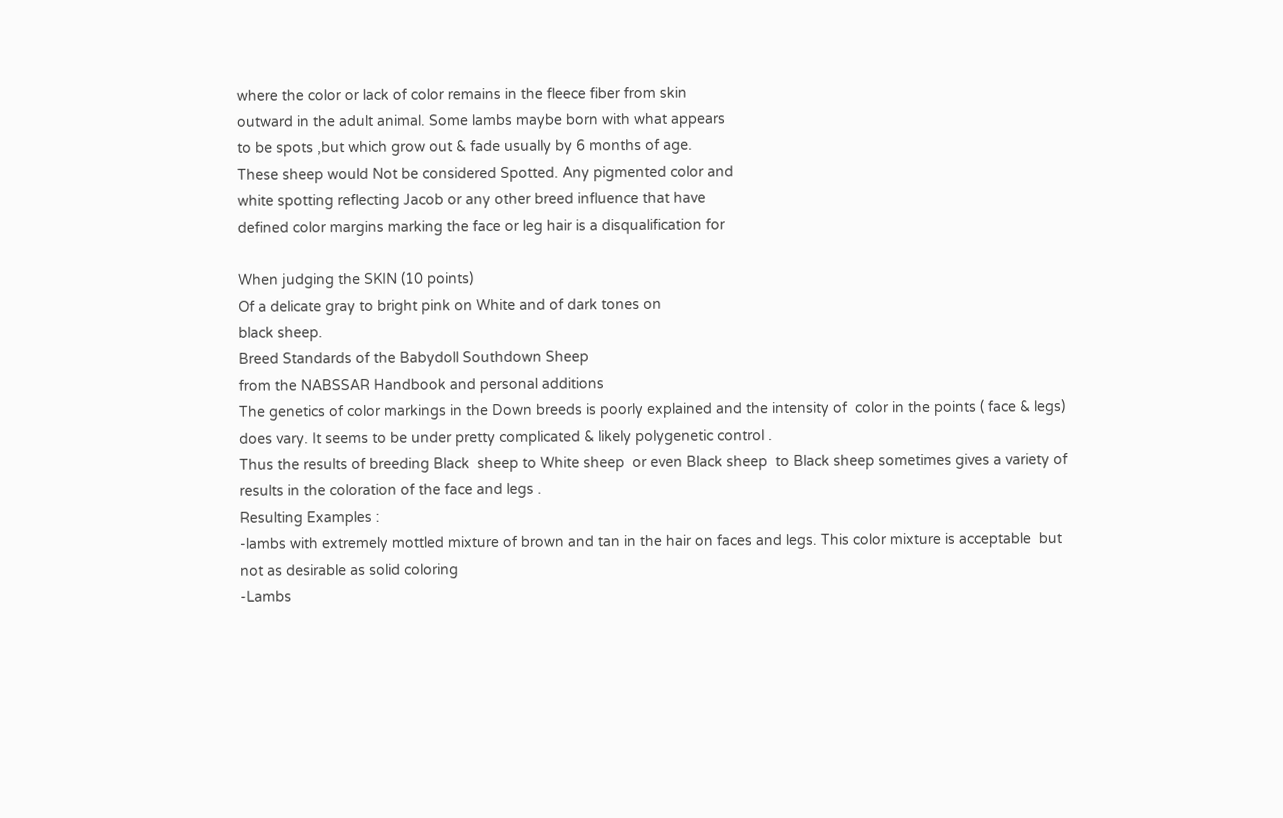where the color or lack of color remains in the fleece fiber from skin
outward in the adult animal. Some lambs maybe born with what appears
to be spots ,but which grow out & fade usually by 6 months of age.
These sheep would Not be considered Spotted. Any pigmented color and
white spotting reflecting Jacob or any other breed influence that have
defined color margins marking the face or leg hair is a disqualification for

When judging the SKIN (10 points)
Of a delicate gray to bright pink on White and of dark tones on
black sheep.
Breed Standards of the Babydoll Southdown Sheep
from the NABSSAR Handbook and personal additions
The genetics of color markings in the Down breeds is poorly explained and the intensity of  color in the points ( face & legs)
does vary. It seems to be under pretty complicated & likely polygenetic control .
Thus the results of breeding Black  sheep to White sheep  or even Black sheep  to Black sheep sometimes gives a variety of
results in the coloration of the face and legs .
Resulting Examples :
-lambs with extremely mottled mixture of brown and tan in the hair on faces and legs. This color mixture is acceptable  but
not as desirable as solid coloring
-Lambs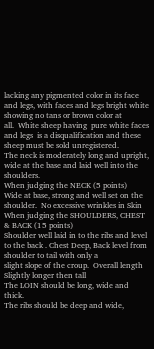lacking any pigmented color in its face and legs, with faces and legs bright white  showing no tans or brown color at
all.  White sheep having  pure white faces and legs  is a disqualification and these sheep must be sold unregistered.
The neck is moderately long and upright, wide at the base and laid well into the shoulders.
When judging the NECK (5 points)
Wide at base, strong and well set on the shoulder.  No excessive wrinkles in Skin
When judging the SHOULDERS, CHEST & BACK (15 points)
Shoulder well laid in to the ribs and level to the back . Chest Deep, Back level from shoulder to tail with only a
slight slope of the croup.  Overall length Slightly longer then tall
The LOIN should be long, wide and thick.
The ribs should be deep and wide,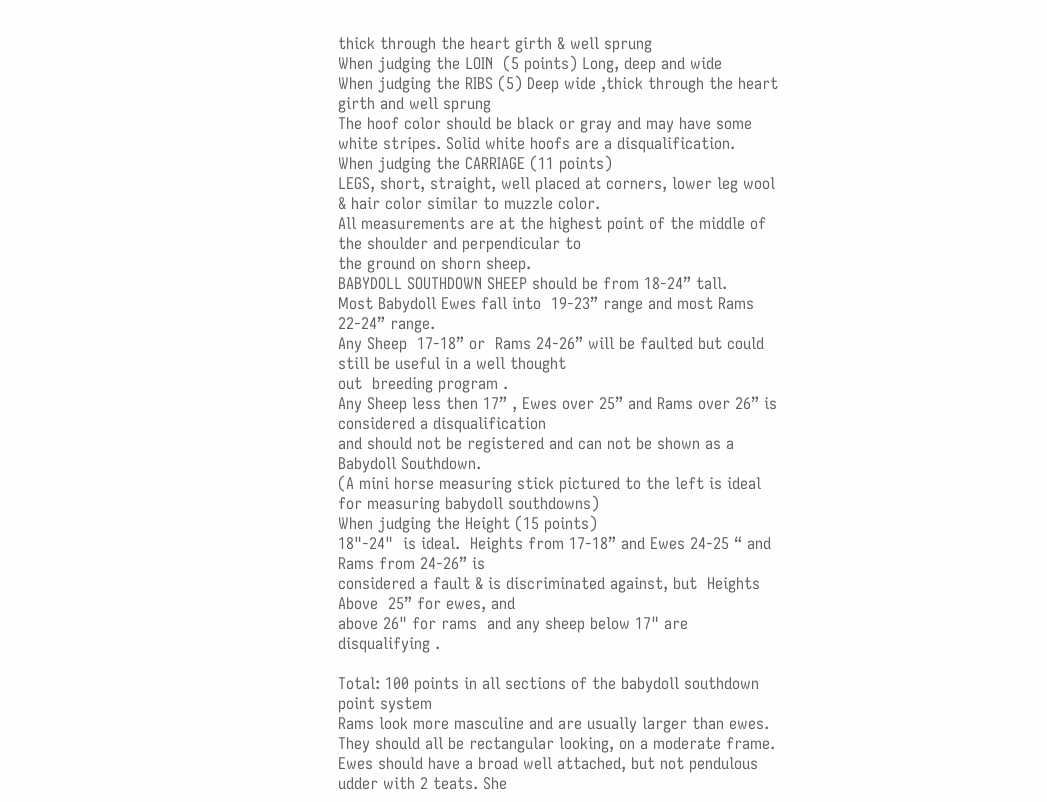thick through the heart girth & well sprung
When judging the LOIN  (5 points) Long, deep and wide
When judging the RIBS (5) Deep wide ,thick through the heart girth and well sprung
The hoof color should be black or gray and may have some white stripes. Solid white hoofs are a disqualification.
When judging the CARRIAGE (11 points)
LEGS, short, straight, well placed at corners, lower leg wool & hair color similar to muzzle color.
All measurements are at the highest point of the middle of the shoulder and perpendicular to
the ground on shorn sheep.
BABYDOLL SOUTHDOWN SHEEP should be from 18-24” tall.
Most Babydoll Ewes fall into  19-23” range and most Rams 22-24” range.
Any Sheep  17-18” or  Rams 24-26” will be faulted but could still be useful in a well thought
out  breeding program .
Any Sheep less then 17” , Ewes over 25” and Rams over 26” is considered a disqualification
and should not be registered and can not be shown as a Babydoll Southdown.
(A mini horse measuring stick pictured to the left is ideal for measuring babydoll southdowns)
When judging the Height (15 points)
18"-24"  is ideal.  Heights from 17-18” and Ewes 24-25 “ and  Rams from 24-26” is
considered a fault & is discriminated against, but  Heights Above  25” for ewes, and
above 26" for rams  and any sheep below 17" are  disqualifying .

Total: 100 points in all sections of the babydoll southdown point system
Rams look more masculine and are usually larger than ewes. They should all be rectangular looking, on a moderate frame.
Ewes should have a broad well attached, but not pendulous udder with 2 teats. She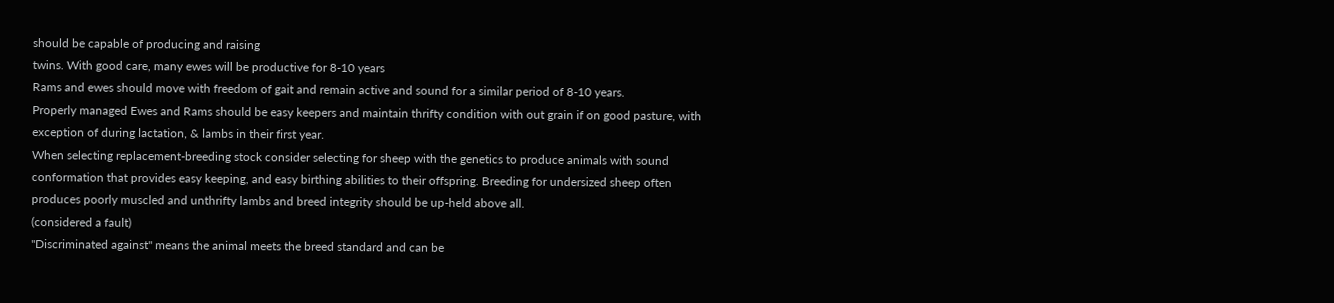should be capable of producing and raising
twins. With good care, many ewes will be productive for 8-10 years
Rams and ewes should move with freedom of gait and remain active and sound for a similar period of 8-10 years.
Properly managed Ewes and Rams should be easy keepers and maintain thrifty condition with out grain if on good pasture, with
exception of during lactation, & lambs in their first year.
When selecting replacement-breeding stock consider selecting for sheep with the genetics to produce animals with sound
conformation that provides easy keeping, and easy birthing abilities to their offspring. Breeding for undersized sheep often
produces poorly muscled and unthrifty lambs and breed integrity should be up-held above all.
(considered a fault)
"Discriminated against" means the animal meets the breed standard and can be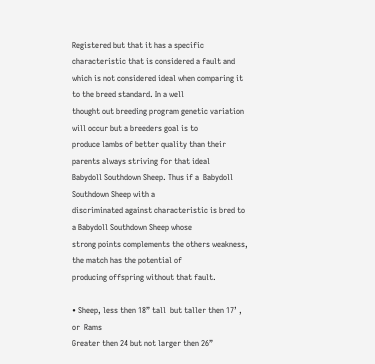Registered but that it has a specific characteristic that is considered a fault and
which is not considered ideal when comparing it to the breed standard. In a well
thought out breeding program genetic variation will occur but a breeders goal is to
produce lambs of better quality than their parents always striving for that ideal
Babydoll Southdown Sheep. Thus if a  Babydoll Southdown Sheep with a
discriminated against characteristic is bred to a Babydoll Southdown Sheep whose
strong points complements the others weakness, the match has the potential of
producing offspring without that fault.

• Sheep, less then 18” tall  but taller then 17’ , or  Rams
Greater then 24 but not larger then 26”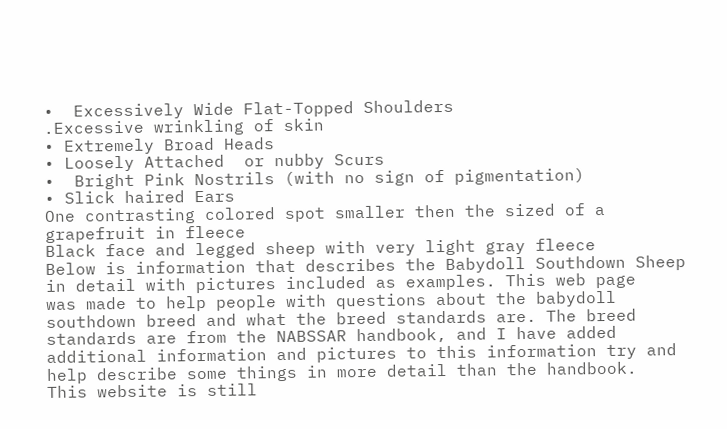•  Excessively Wide Flat-Topped Shoulders
.Excessive wrinkling of skin
• Extremely Broad Heads
• Loosely Attached  or nubby Scurs
•  Bright Pink Nostrils (with no sign of pigmentation)
• Slick haired Ears
One contrasting colored spot smaller then the sized of a
grapefruit in fleece
Black face and legged sheep with very light gray fleece
Below is information that describes the Babydoll Southdown Sheep in detail with pictures included as examples. This web page
was made to help people with questions about the babydoll southdown breed and what the breed standards are. The breed
standards are from the NABSSAR handbook, and I have added additional information and pictures to this information try and
help describe some things in more detail than the handbook.
This website is still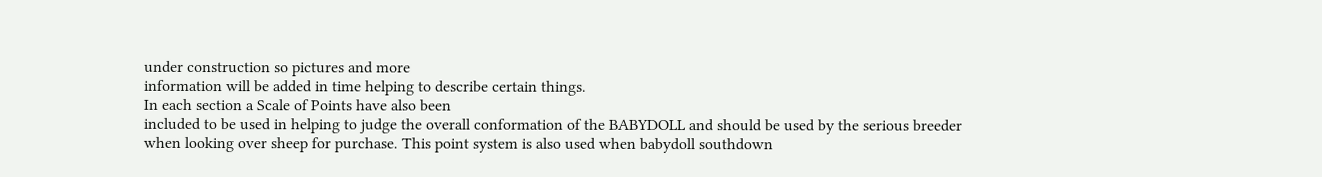under construction so pictures and more
information will be added in time helping to describe certain things.
In each section a Scale of Points have also been
included to be used in helping to judge the overall conformation of the BABYDOLL and should be used by the serious breeder
when looking over sheep for purchase. This point system is also used when babydoll southdown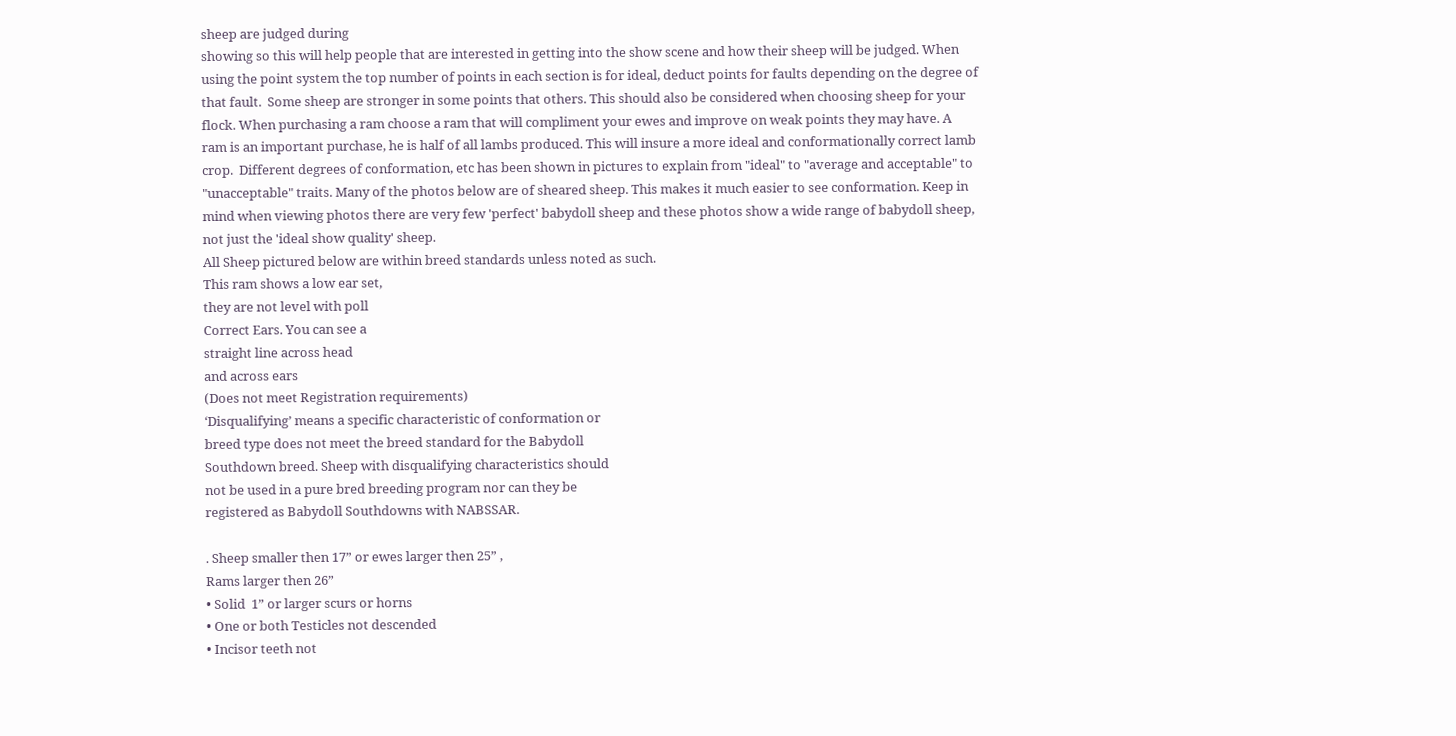sheep are judged during
showing so this will help people that are interested in getting into the show scene and how their sheep will be judged. When
using the point system the top number of points in each section is for ideal, deduct points for faults depending on the degree of
that fault.  Some sheep are stronger in some points that others. This should also be considered when choosing sheep for your
flock. When purchasing a ram choose a ram that will compliment your ewes and improve on weak points they may have. A
ram is an important purchase, he is half of all lambs produced. This will insure a more ideal and conformationally correct lamb
crop.  Different degrees of conformation, etc has been shown in pictures to explain from "ideal" to "average and acceptable" to
"unacceptable" traits. Many of the photos below are of sheared sheep. This makes it much easier to see conformation. Keep in
mind when viewing photos there are very few 'perfect' babydoll sheep and these photos show a wide range of babydoll sheep,
not just the 'ideal show quality' sheep.
All Sheep pictured below are within breed standards unless noted as such.
This ram shows a low ear set,
they are not level with poll
Correct Ears. You can see a
straight line across head
and across ears
(Does not meet Registration requirements)
‘Disqualifying’ means a specific characteristic of conformation or
breed type does not meet the breed standard for the Babydoll
Southdown breed. Sheep with disqualifying characteristics should
not be used in a pure bred breeding program nor can they be
registered as Babydoll Southdowns with NABSSAR.

. Sheep smaller then 17” or ewes larger then 25” ,
Rams larger then 26”
• Solid  1” or larger scurs or horns
• One or both Testicles not descended
• Incisor teeth not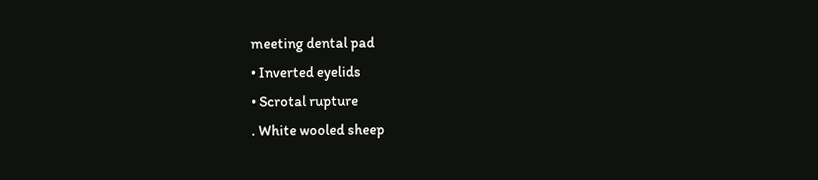meeting dental pad
• Inverted eyelids
• Scrotal rupture
. White wooled sheep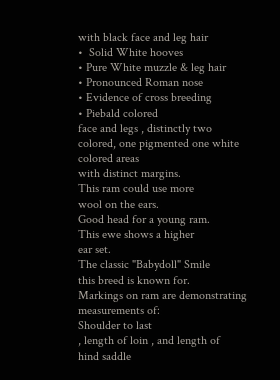with black face and leg hair
•  Solid White hooves
• Pure White muzzle & leg hair
• Pronounced Roman nose
• Evidence of cross breeding
• Piebald colored
face and legs , distinctly two
colored, one pigmented one white colored areas
with distinct margins.
This ram could use more
wool on the ears.
Good head for a young ram.
This ewe shows a higher
ear set.
The classic "Babydoll" Smile
this breed is known for.
Markings on ram are demonstrating
measurements of:
Shoulder to last
, length of loin , and length of
hind saddle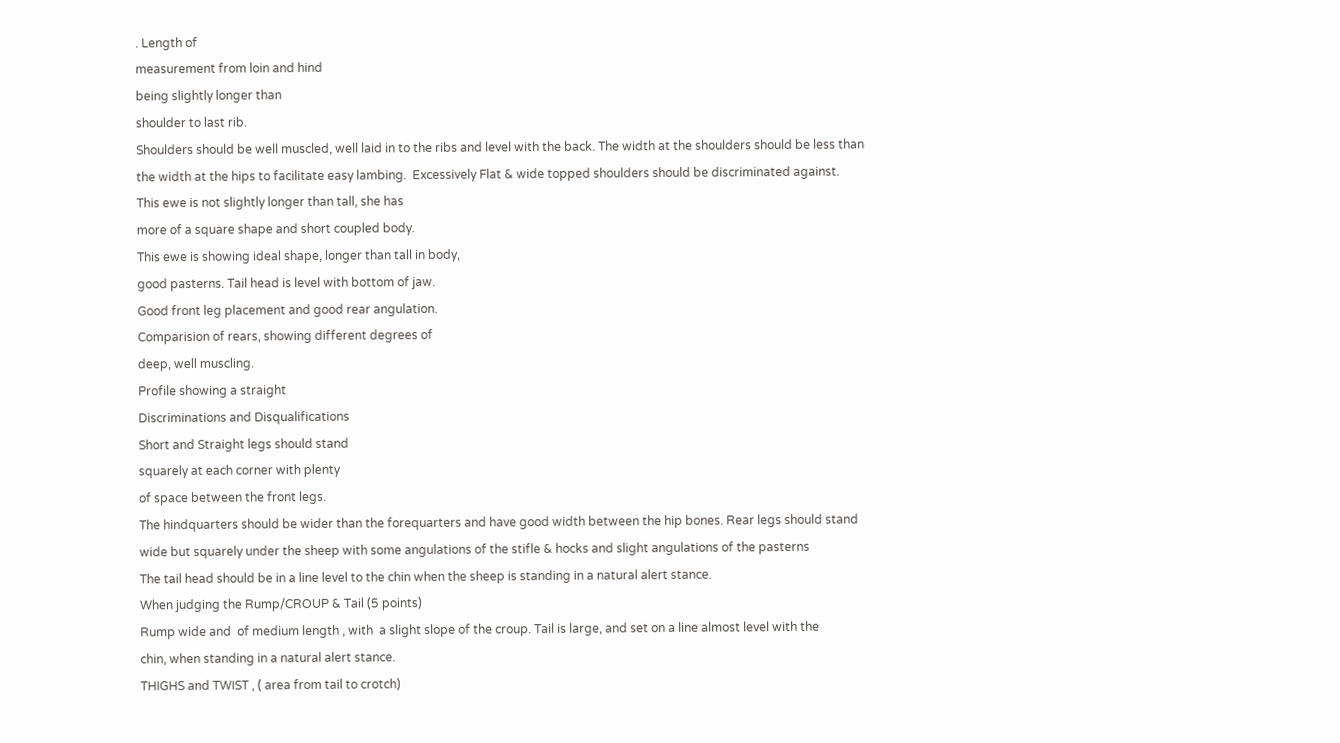. Length of
measurement from loin and hind
being slightly longer than
shoulder to last rib.
Shoulders should be well muscled, well laid in to the ribs and level with the back. The width at the shoulders should be less than
the width at the hips to facilitate easy lambing.  Excessively Flat & wide topped shoulders should be discriminated against.
This ewe is not slightly longer than tall, she has
more of a square shape and short coupled body.
This ewe is showing ideal shape, longer than tall in body,
good pasterns. Tail head is level with bottom of jaw.
Good front leg placement and good rear angulation.
Comparision of rears, showing different degrees of
deep, well muscling.
Profile showing a straight
Discriminations and Disqualifications
Short and Straight legs should stand
squarely at each corner with plenty
of space between the front legs.
The hindquarters should be wider than the forequarters and have good width between the hip bones. Rear legs should stand
wide but squarely under the sheep with some angulations of the stifle & hocks and slight angulations of the pasterns
The tail head should be in a line level to the chin when the sheep is standing in a natural alert stance.
When judging the Rump/CROUP & Tail (5 points)
Rump wide and  of medium length , with  a slight slope of the croup. Tail is large, and set on a line almost level with the
chin, when standing in a natural alert stance.
THIGHS and TWIST , ( area from tail to crotch)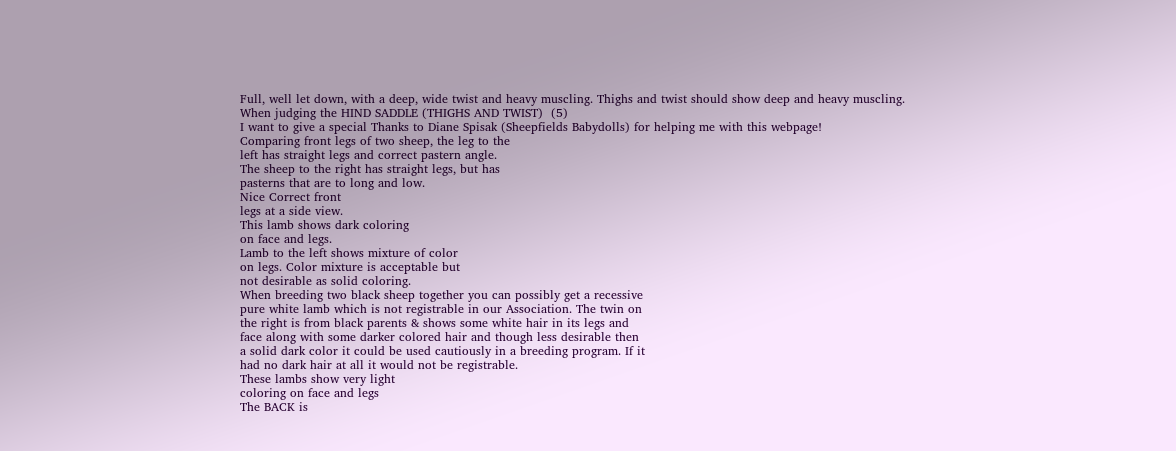Full, well let down, with a deep, wide twist and heavy muscling. Thighs and twist should show deep and heavy muscling.
When judging the HIND SADDLE (THIGHS AND TWIST)  (5)
I want to give a special Thanks to Diane Spisak (Sheepfields Babydolls) for helping me with this webpage!
Comparing front legs of two sheep, the leg to the
left has straight legs and correct pastern angle.
The sheep to the right has straight legs, but has
pasterns that are to long and low.
Nice Correct front
legs at a side view.
This lamb shows dark coloring
on face and legs.
Lamb to the left shows mixture of color
on legs. Color mixture is acceptable but
not desirable as solid coloring.
When breeding two black sheep together you can possibly get a recessive
pure white lamb which is not registrable in our Association. The twin on
the right is from black parents & shows some white hair in its legs and
face along with some darker colored hair and though less desirable then
a solid dark color it could be used cautiously in a breeding program. If it
had no dark hair at all it would not be registrable.
These lambs show very light
coloring on face and legs
The BACK is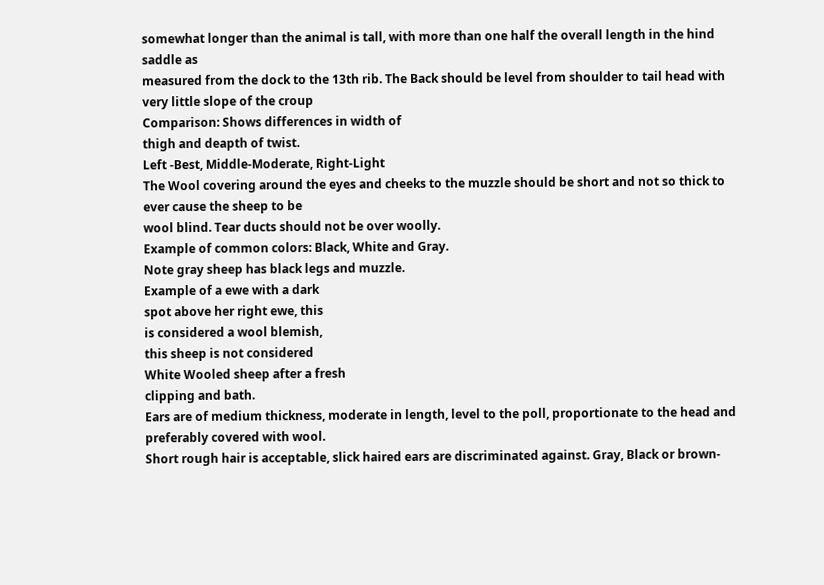somewhat longer than the animal is tall, with more than one half the overall length in the hind saddle as
measured from the dock to the 13th rib. The Back should be level from shoulder to tail head with very little slope of the croup
Comparison: Shows differences in width of
thigh and deapth of twist.
Left -Best, Middle-Moderate, Right-Light
The Wool covering around the eyes and cheeks to the muzzle should be short and not so thick to ever cause the sheep to be
wool blind. Tear ducts should not be over woolly.
Example of common colors: Black, White and Gray.
Note gray sheep has black legs and muzzle.
Example of a ewe with a dark
spot above her right ewe, this
is considered a wool blemish,
this sheep is not considered
White Wooled sheep after a fresh
clipping and bath.
Ears are of medium thickness, moderate in length, level to the poll, proportionate to the head and preferably covered with wool.
Short rough hair is acceptable, slick haired ears are discriminated against. Gray, Black or brown-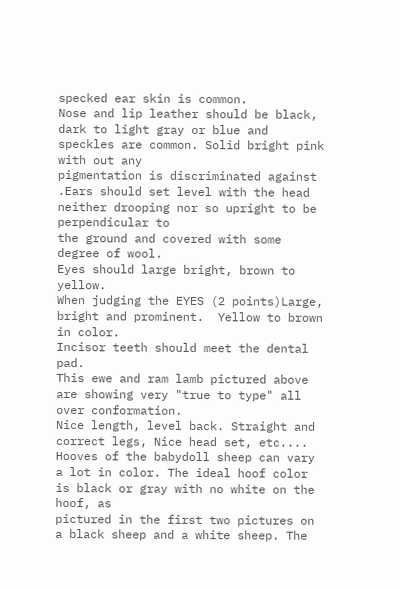specked ear skin is common.
Nose and lip leather should be black, dark to light gray or blue and speckles are common. Solid bright pink with out any
pigmentation is discriminated against .Ears should set level with the head neither drooping nor so upright to be perpendicular to
the ground and covered with some degree of wool.
Eyes should large bright, brown to yellow.
When judging the EYES (2 points)Large, bright and prominent.  Yellow to brown in color.
Incisor teeth should meet the dental pad.
This ewe and ram lamb pictured above are showing very "true to type" all over conformation.
Nice length, level back. Straight and correct legs, Nice head set, etc....
Hooves of the babydoll sheep can vary a lot in color. The ideal hoof color is black or gray with no white on the hoof, as
pictured in the first two pictures on a black sheep and a white sheep. The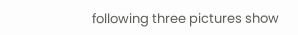following three pictures show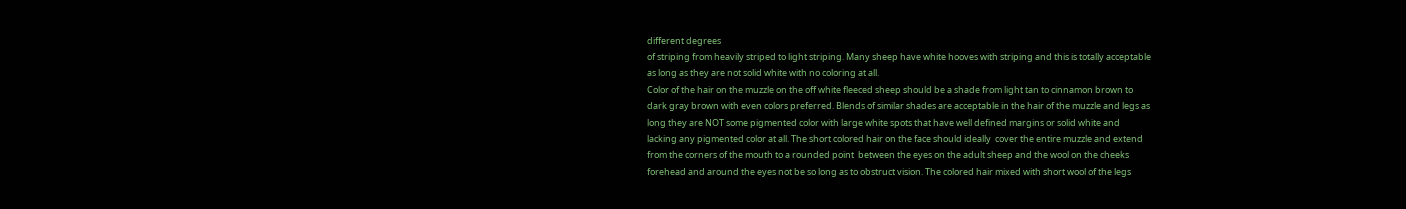different degrees
of striping from heavily striped to light striping. Many sheep have white hooves with striping and this is totally acceptable
as long as they are not solid white with no coloring at all.
Color of the hair on the muzzle on the off white fleeced sheep should be a shade from light tan to cinnamon brown to
dark gray brown with even colors preferred. Blends of similar shades are acceptable in the hair of the muzzle and legs as
long they are NOT some pigmented color with large white spots that have well defined margins or solid white and
lacking any pigmented color at all. The short colored hair on the face should ideally  cover the entire muzzle and extend
from the corners of the mouth to a rounded point  between the eyes on the adult sheep and the wool on the cheeks
forehead and around the eyes not be so long as to obstruct vision. The colored hair mixed with short wool of the legs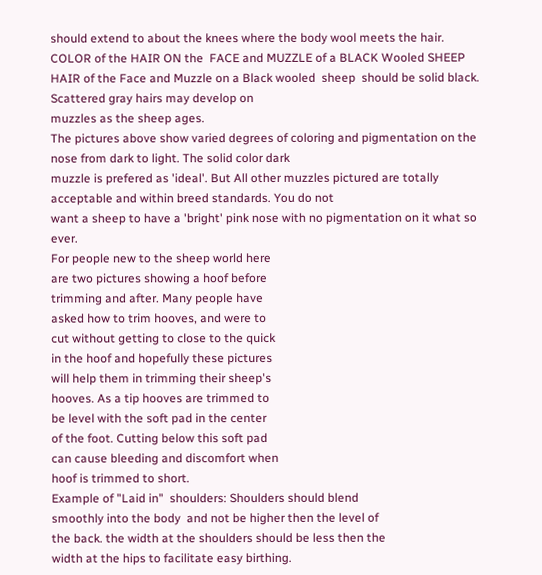should extend to about the knees where the body wool meets the hair.
COLOR of the HAIR ON the  FACE and MUZZLE of a BLACK Wooled SHEEP
HAIR of the Face and Muzzle on a Black wooled  sheep  should be solid black. Scattered gray hairs may develop on
muzzles as the sheep ages.
The pictures above show varied degrees of coloring and pigmentation on the nose from dark to light. The solid color dark
muzzle is prefered as 'ideal'. But All other muzzles pictured are totally acceptable and within breed standards. You do not
want a sheep to have a 'bright' pink nose with no pigmentation on it what so ever.
For people new to the sheep world here
are two pictures showing a hoof before
trimming and after. Many people have
asked how to trim hooves, and were to
cut without getting to close to the quick
in the hoof and hopefully these pictures
will help them in trimming their sheep's
hooves. As a tip hooves are trimmed to
be level with the soft pad in the center
of the foot. Cutting below this soft pad
can cause bleeding and discomfort when
hoof is trimmed to short.
Example of "Laid in"  shoulders: Shoulders should blend
smoothly into the body  and not be higher then the level of
the back. the width at the shoulders should be less then the
width at the hips to facilitate easy birthing.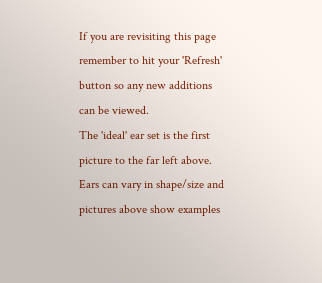If you are revisiting this page remember to hit your 'Refresh' button so any new additions can be viewed.
The 'ideal' ear set is the first picture to the far left above. Ears can vary in shape/size and pictures above show examples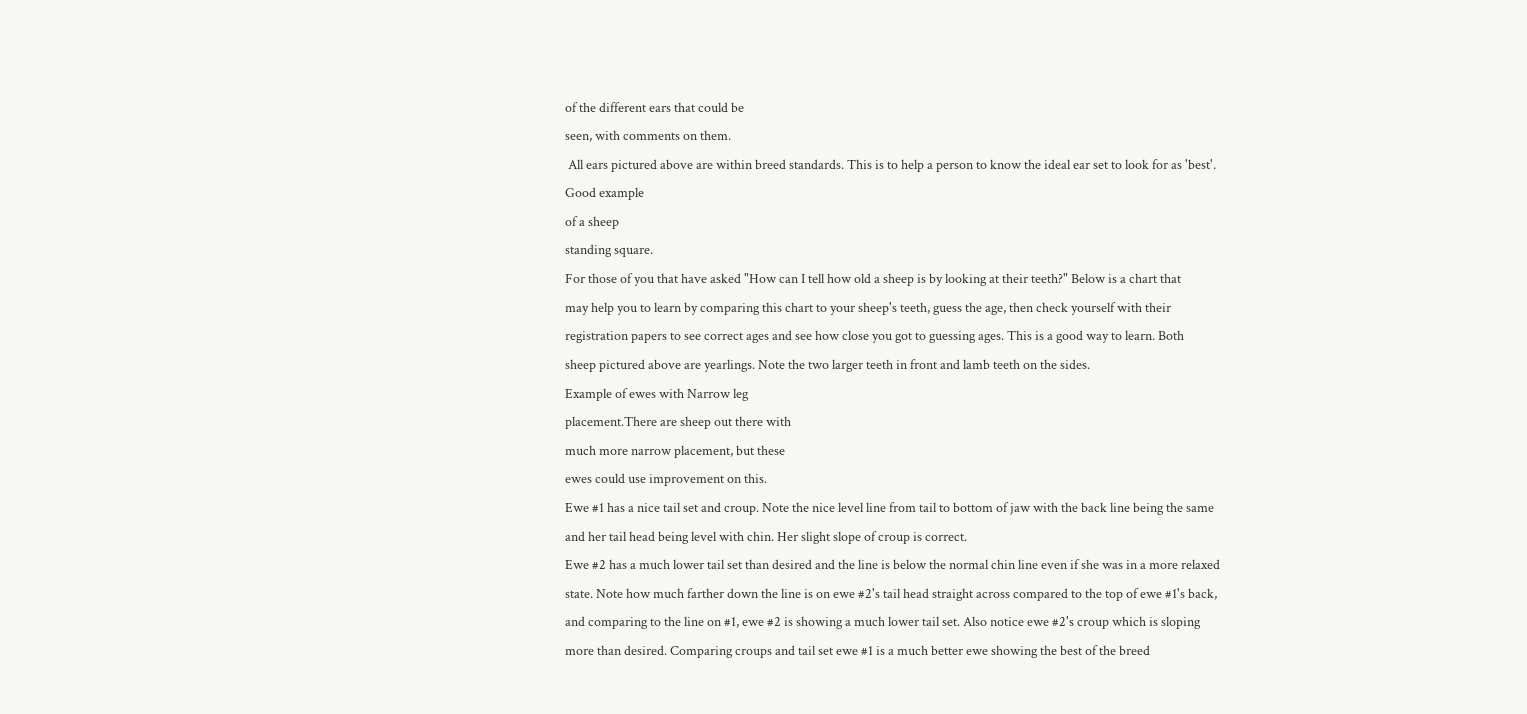of the different ears that could be
seen, with comments on them.
 All ears pictured above are within breed standards. This is to help a person to know the ideal ear set to look for as 'best'.
Good example
of a sheep
standing square.
For those of you that have asked "How can I tell how old a sheep is by looking at their teeth?" Below is a chart that
may help you to learn by comparing this chart to your sheep's teeth, guess the age, then check yourself with their
registration papers to see correct ages and see how close you got to guessing ages. This is a good way to learn. Both
sheep pictured above are yearlings. Note the two larger teeth in front and lamb teeth on the sides.
Example of ewes with Narrow leg
placement.There are sheep out there with
much more narrow placement, but these
ewes could use improvement on this.
Ewe #1 has a nice tail set and croup. Note the nice level line from tail to bottom of jaw with the back line being the same
and her tail head being level with chin. Her slight slope of croup is correct.
Ewe #2 has a much lower tail set than desired and the line is below the normal chin line even if she was in a more relaxed
state. Note how much farther down the line is on ewe #2's tail head straight across compared to the top of ewe #1's back,
and comparing to the line on #1, ewe #2 is showing a much lower tail set. Also notice ewe #2's croup which is sloping
more than desired. Comparing croups and tail set ewe #1 is a much better ewe showing the best of the breed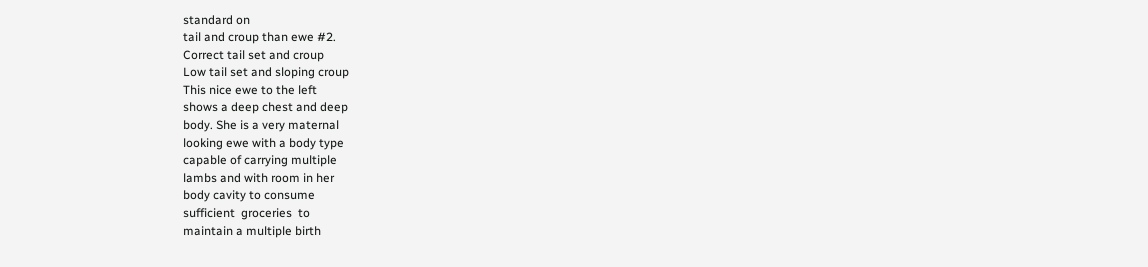standard on
tail and croup than ewe #2.
Correct tail set and croup
Low tail set and sloping croup
This nice ewe to the left
shows a deep chest and deep
body. She is a very maternal
looking ewe with a body type
capable of carrying multiple
lambs and with room in her
body cavity to consume
sufficient  groceries  to
maintain a multiple birth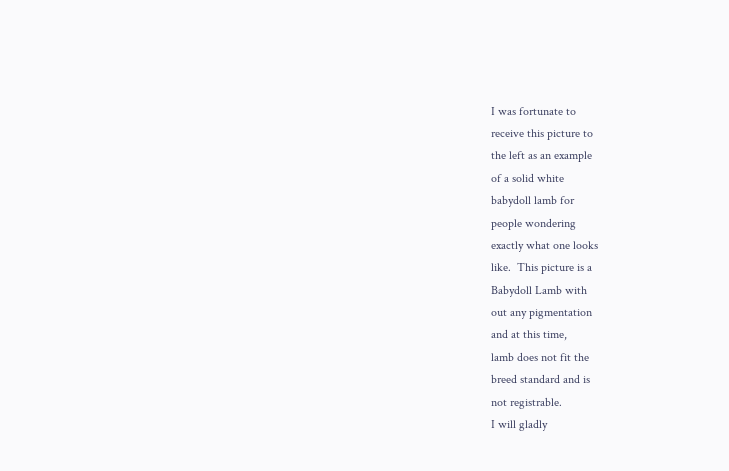I was fortunate to
receive this picture to
the left as an example
of a solid white
babydoll lamb for
people wondering
exactly what one looks
like.  This picture is a
Babydoll Lamb with
out any pigmentation
and at this time,
lamb does not fit the
breed standard and is
not registrable.
I will gladly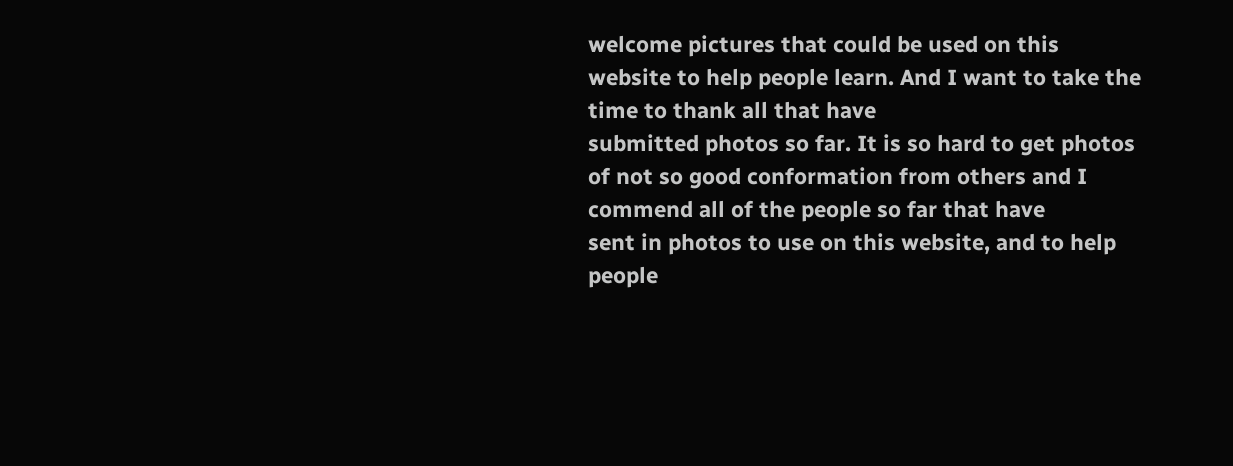welcome pictures that could be used on this website to help people learn. And I want to take the time to thank all that have
submitted photos so far. It is so hard to get photos of not so good conformation from others and I commend all of the people so far that have
sent in photos to use on this website, and to help people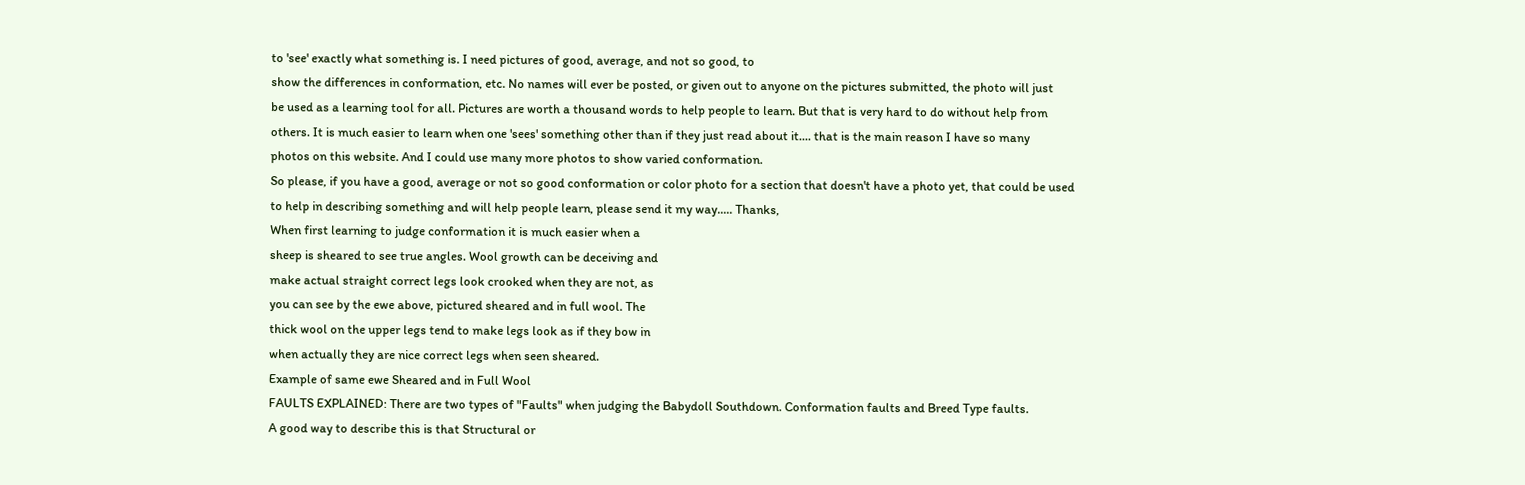to 'see' exactly what something is. I need pictures of good, average, and not so good, to
show the differences in conformation, etc. No names will ever be posted, or given out to anyone on the pictures submitted, the photo will just
be used as a learning tool for all. Pictures are worth a thousand words to help people to learn. But that is very hard to do without help from
others. It is much easier to learn when one 'sees' something other than if they just read about it.... that is the main reason I have so many
photos on this website. And I could use many more photos to show varied conformation.
So please, if you have a good, average or not so good conformation or color photo for a section that doesn't have a photo yet, that could be used
to help in describing something and will help people learn, please send it my way..... Thanks,
When first learning to judge conformation it is much easier when a
sheep is sheared to see true angles. Wool growth can be deceiving and
make actual straight correct legs look crooked when they are not, as
you can see by the ewe above, pictured sheared and in full wool. The
thick wool on the upper legs tend to make legs look as if they bow in
when actually they are nice correct legs when seen sheared.
Example of same ewe Sheared and in Full Wool
FAULTS EXPLAINED: There are two types of "Faults" when judging the Babydoll Southdown. Conformation faults and Breed Type faults.
A good way to describe this is that Structural or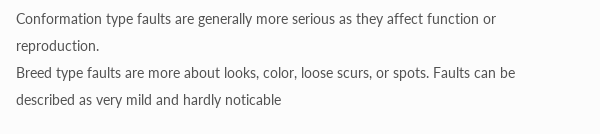Conformation type faults are generally more serious as they affect function or reproduction.
Breed type faults are more about looks, color, loose scurs, or spots. Faults can be described as very mild and hardly noticable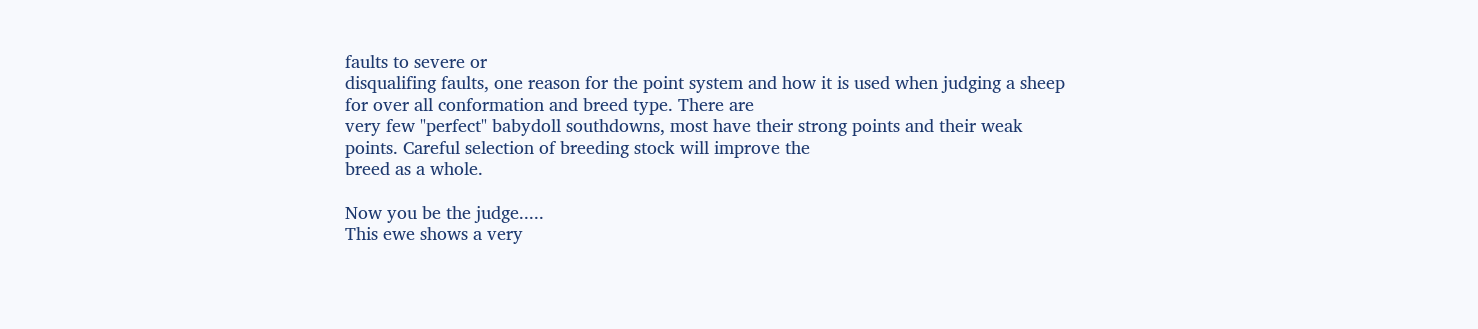faults to severe or
disqualifing faults, one reason for the point system and how it is used when judging a sheep for over all conformation and breed type. There are
very few "perfect" babydoll southdowns, most have their strong points and their weak points. Careful selection of breeding stock will improve the
breed as a whole.

Now you be the judge.....
This ewe shows a very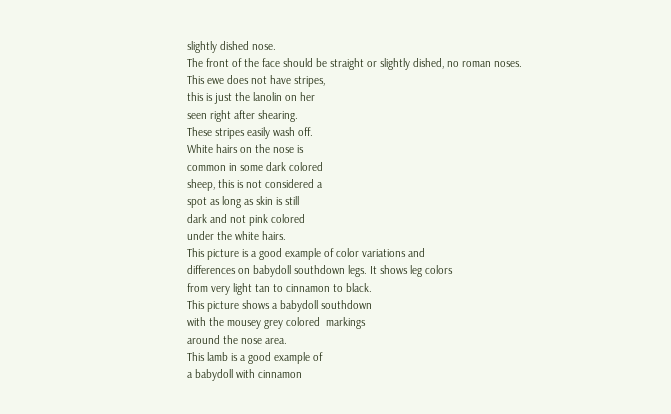slightly dished nose.
The front of the face should be straight or slightly dished, no roman noses.
This ewe does not have stripes,
this is just the lanolin on her
seen right after shearing.
These stripes easily wash off.
White hairs on the nose is
common in some dark colored
sheep, this is not considered a
spot as long as skin is still
dark and not pink colored
under the white hairs.
This picture is a good example of color variations and
differences on babydoll southdown legs. It shows leg colors
from very light tan to cinnamon to black.
This picture shows a babydoll southdown
with the mousey grey colored  markings
around the nose area.
This lamb is a good example of
a babydoll with cinnamon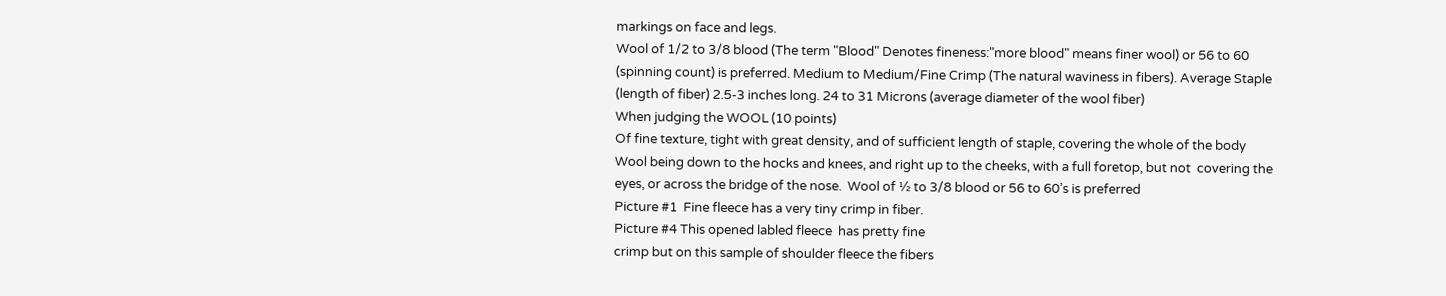markings on face and legs.
Wool of 1/2 to 3/8 blood (The term "Blood" Denotes fineness:"more blood" means finer wool) or 56 to 60
(spinning count) is preferred. Medium to Medium/Fine Crimp (The natural waviness in fibers). Average Staple
(length of fiber) 2.5-3 inches long. 24 to 31 Microns (average diameter of the wool fiber)
When judging the WOOL (10 points)
Of fine texture, tight with great density, and of sufficient length of staple, covering the whole of the body
Wool being down to the hocks and knees, and right up to the cheeks, with a full foretop, but not  covering the
eyes, or across the bridge of the nose.  Wool of ½ to 3/8 blood or 56 to 60’s is preferred
Picture #1  Fine fleece has a very tiny crimp in fiber.
Picture #4 This opened labled fleece  has pretty fine
crimp but on this sample of shoulder fleece the fibers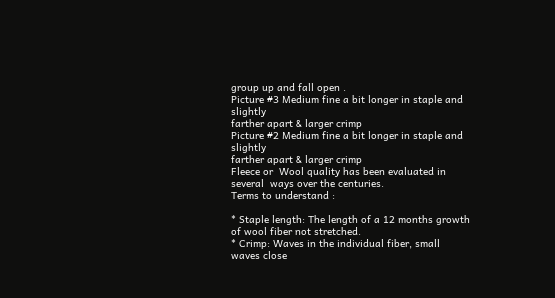group up and fall open .
Picture #3 Medium fine a bit longer in staple and slightly
farther apart & larger crimp
Picture #2 Medium fine a bit longer in staple and slightly
farther apart & larger crimp
Fleece or  Wool quality has been evaluated in several  ways over the centuries.
Terms to understand :

* Staple length: The length of a 12 months growth of wool fiber not stretched.
* Crimp: Waves in the individual fiber, small waves close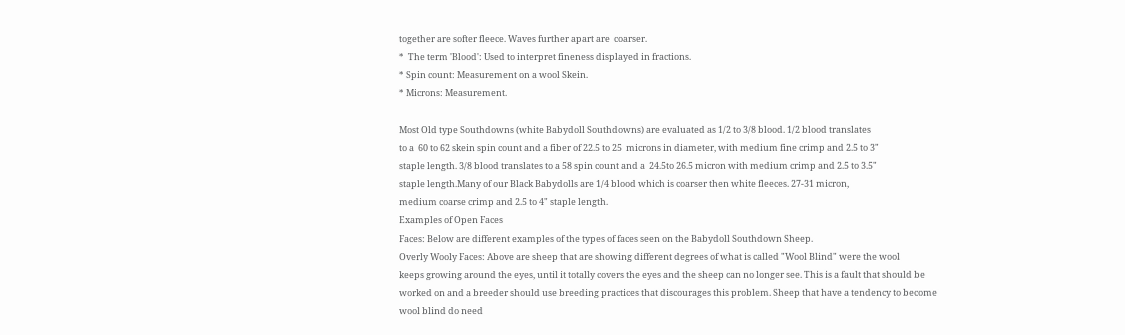together are softer fleece. Waves further apart are  coarser.
*  The term 'Blood': Used to interpret fineness displayed in fractions.
* Spin count: Measurement on a wool Skein.
* Microns: Measurement.

Most Old type Southdowns (white Babydoll Southdowns) are evaluated as 1/2 to 3/8 blood. 1/2 blood translates
to a  60 to 62 skein spin count and a fiber of 22.5 to 25  microns in diameter, with medium fine crimp and 2.5 to 3"
staple length. 3/8 blood translates to a 58 spin count and a  24.5to 26.5 micron with medium crimp and 2.5 to 3.5"
staple length.Many of our Black Babydolls are 1/4 blood which is coarser then white fleeces. 27-31 micron,
medium coarse crimp and 2.5 to 4" staple length.
Examples of Open Faces
Faces: Below are different examples of the types of faces seen on the Babydoll Southdown Sheep.
Overly Wooly Faces: Above are sheep that are showing different degrees of what is called "Wool Blind" were the wool
keeps growing around the eyes, until it totally covers the eyes and the sheep can no longer see. This is a fault that should be
worked on and a breeder should use breeding practices that discourages this problem. Sheep that have a tendency to become
wool blind do need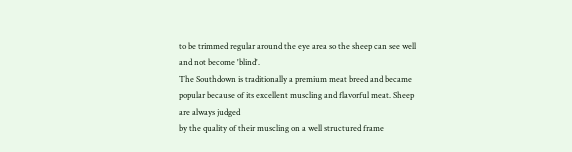to be trimmed regular around the eye area so the sheep can see well and not become 'blind'.
The Southdown is traditionally a premium meat breed and became popular because of its excellent muscling and flavorful meat. Sheep are always judged
by the quality of their muscling on a well structured frame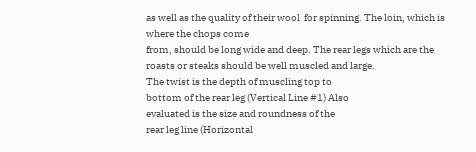as well as the quality of their wool  for spinning. The loin, which is where the chops come
from, should be long wide and deep. The rear legs which are the roasts or steaks should be well muscled and large.
The twist is the depth of muscling top to
bottom of the rear leg (Vertical Line #1) Also
evaluated is the size and roundness of the
rear leg line (Horizontal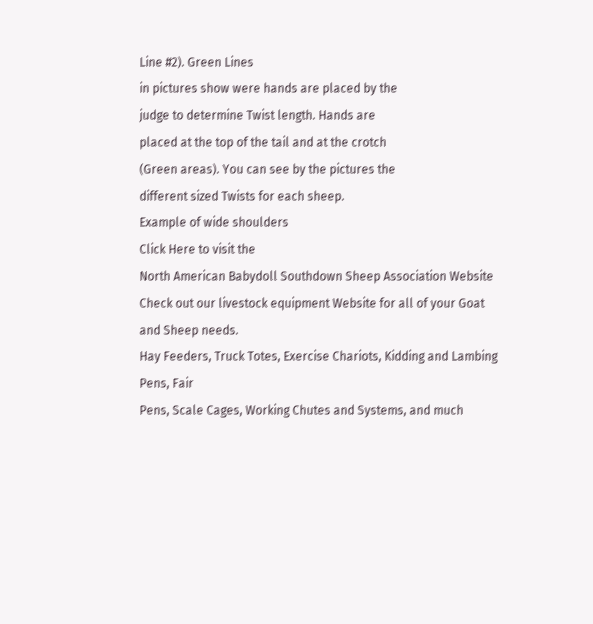Line #2). Green Lines
in pictures show were hands are placed by the
judge to determine Twist length. Hands are
placed at the top of the tail and at the crotch
(Green areas). You can see by the pictures the
different sized Twists for each sheep.
Example of wide shoulders
Click Here to visit the
North American Babydoll Southdown Sheep Association Website
Check out our livestock equipment Website for all of your Goat and Sheep needs.
Hay Feeders, Truck Totes, Exercise Chariots, Kidding and Lambing Pens, Fair
Pens, Scale Cages, Working Chutes and Systems, and much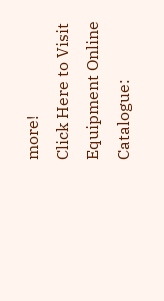more!
Click Here to Visit Equipment Online Catalogue: